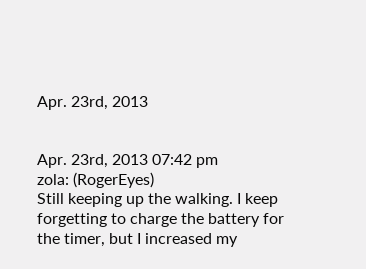Apr. 23rd, 2013


Apr. 23rd, 2013 07:42 pm
zola: (RogerEyes)
Still keeping up the walking. I keep forgetting to charge the battery for the timer, but I increased my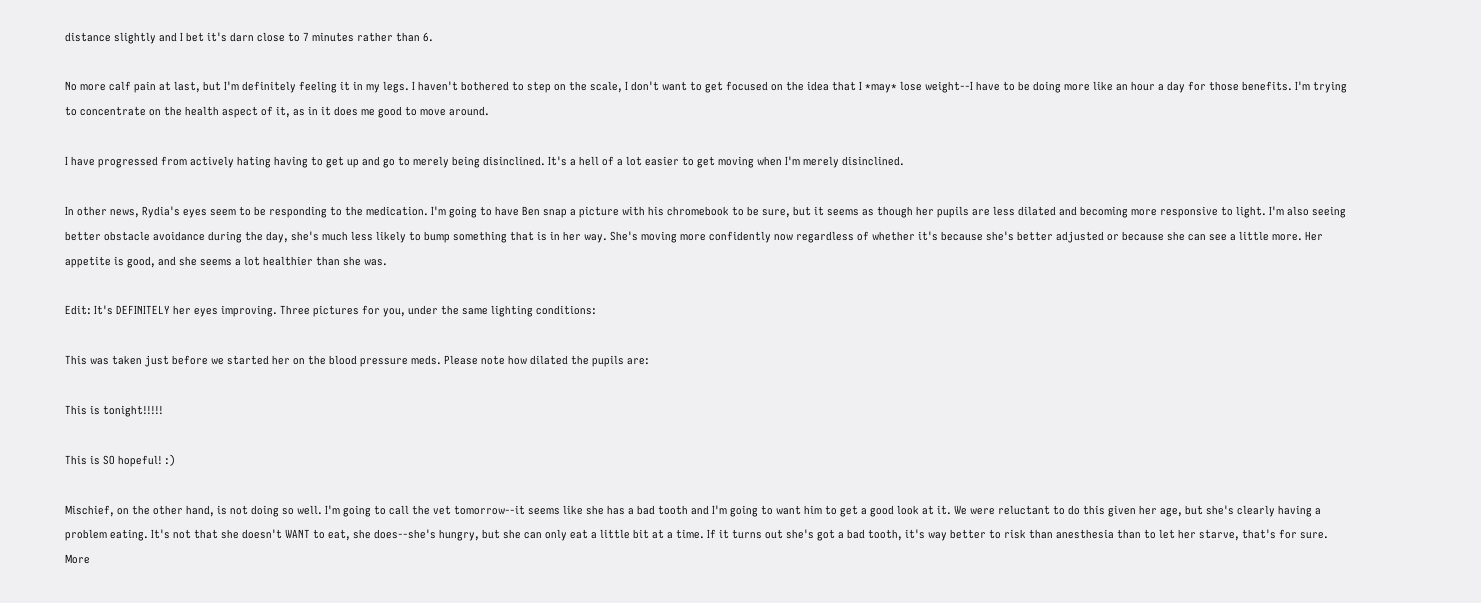distance slightly and I bet it's darn close to 7 minutes rather than 6.

No more calf pain at last, but I'm definitely feeling it in my legs. I haven't bothered to step on the scale, I don't want to get focused on the idea that I *may* lose weight--I have to be doing more like an hour a day for those benefits. I'm trying to concentrate on the health aspect of it, as in it does me good to move around.

I have progressed from actively hating having to get up and go to merely being disinclined. It's a hell of a lot easier to get moving when I'm merely disinclined.

In other news, Rydia's eyes seem to be responding to the medication. I'm going to have Ben snap a picture with his chromebook to be sure, but it seems as though her pupils are less dilated and becoming more responsive to light. I'm also seeing better obstacle avoidance during the day, she's much less likely to bump something that is in her way. She's moving more confidently now regardless of whether it's because she's better adjusted or because she can see a little more. Her appetite is good, and she seems a lot healthier than she was.

Edit: It's DEFINITELY her eyes improving. Three pictures for you, under the same lighting conditions:

This was taken just before we started her on the blood pressure meds. Please note how dilated the pupils are:

This is tonight!!!!!

This is SO hopeful! :)

Mischief, on the other hand, is not doing so well. I'm going to call the vet tomorrow--it seems like she has a bad tooth and I'm going to want him to get a good look at it. We were reluctant to do this given her age, but she's clearly having a problem eating. It's not that she doesn't WANT to eat, she does--she's hungry, but she can only eat a little bit at a time. If it turns out she's got a bad tooth, it's way better to risk than anesthesia than to let her starve, that's for sure. More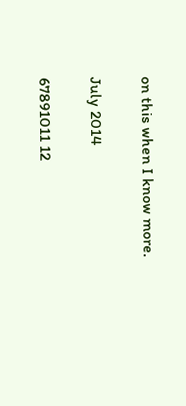on this when I know more.

July 2014

67891011 12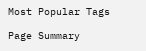Most Popular Tags

Page Summary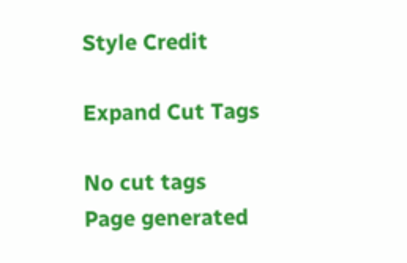Style Credit

Expand Cut Tags

No cut tags
Page generated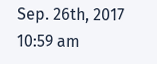Sep. 26th, 2017 10:59 am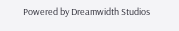Powered by Dreamwidth Studios